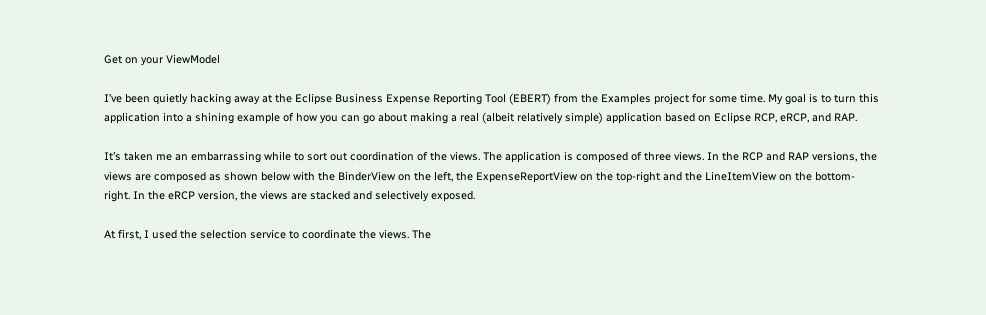Get on your ViewModel

I’ve been quietly hacking away at the Eclipse Business Expense Reporting Tool (EBERT) from the Examples project for some time. My goal is to turn this application into a shining example of how you can go about making a real (albeit relatively simple) application based on Eclipse RCP, eRCP, and RAP.

It’s taken me an embarrassing while to sort out coordination of the views. The application is composed of three views. In the RCP and RAP versions, the views are composed as shown below with the BinderView on the left, the ExpenseReportView on the top-right and the LineItemView on the bottom-right. In the eRCP version, the views are stacked and selectively exposed.

At first, I used the selection service to coordinate the views. The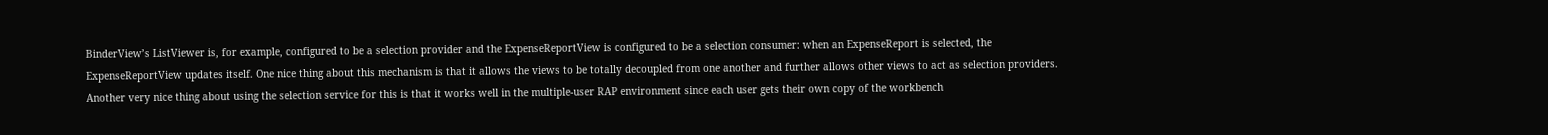BinderView’s ListViewer is, for example, configured to be a selection provider and the ExpenseReportView is configured to be a selection consumer: when an ExpenseReport is selected, the ExpenseReportView updates itself. One nice thing about this mechanism is that it allows the views to be totally decoupled from one another and further allows other views to act as selection providers. Another very nice thing about using the selection service for this is that it works well in the multiple-user RAP environment since each user gets their own copy of the workbench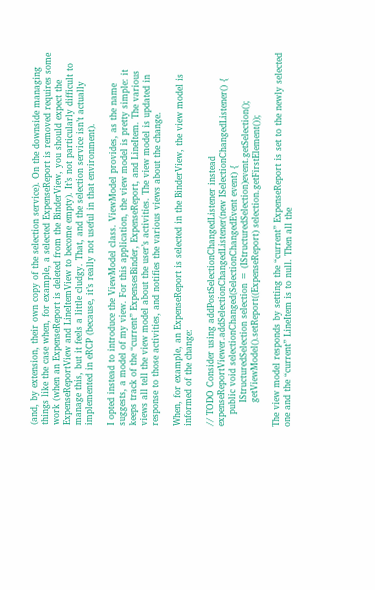(and, by extension, their own copy of the selection service). On the downside managing things like the case when, for example, a selected ExpenseReport is removed requires some work (when an ExpenseReport is deleted from the BinderView, you should expect the ExpenseReportView and LineItemView to become empty). It’s not particularly difficult to manage this, but it feels a little cludgy. That, and the selection service isn’t actually implemented in eRCP (because, it’s really not useful in that environment).

I opted instead to introduce the ViewModel class. ViewModel provides, as the name suggests, a model of my view. For this application, the view model is pretty simple: it keeps track of the “current” ExpensesBinder, ExpenseReport, and LineItem. The various views all tell the view model about the user’s activities. The view model is updated in response to those activities, and notifies the various views about the change.

When, for example, an ExpenseReport is selected in the BinderView, the view model is informed of the change:

// TODO Consider using addPostSelectionChangedListener instead
expenseReportViewer.addSelectionChangedListener(new ISelectionChangedListener() {
    public void selectionChanged(SelectionChangedEvent event) {
        IStructuredSelection selection = (IStructuredSelection)event.getSelection();
        getViewModel().setReport((ExpenseReport) selection.getFirstElement());

The view model responds by setting the “current” ExpenseReport is set to the newly selected one and the “current” LineItem is to null. Then all the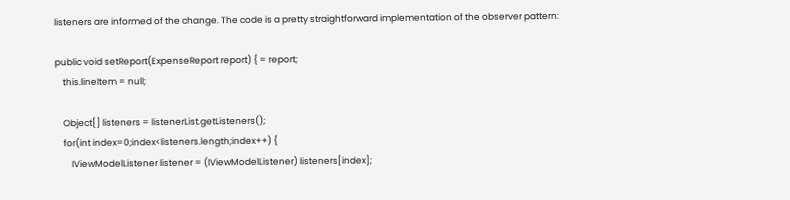listeners are informed of the change. The code is a pretty straightforward implementation of the observer pattern:

public void setReport(ExpenseReport report) { = report;
    this.lineItem = null;

    Object[] listeners = listenerList.getListeners();
    for(int index=0;index<listeners.length;index++) {
        IViewModelListener listener = (IViewModelListener) listeners[index];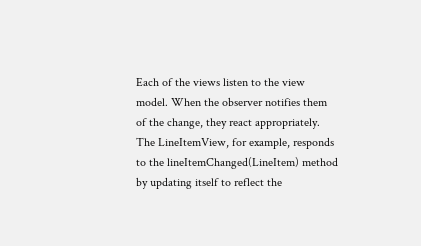Each of the views listen to the view model. When the observer notifies them of the change, they react appropriately. The LineItemView, for example, responds to the lineItemChanged(LineItem) method by updating itself to reflect the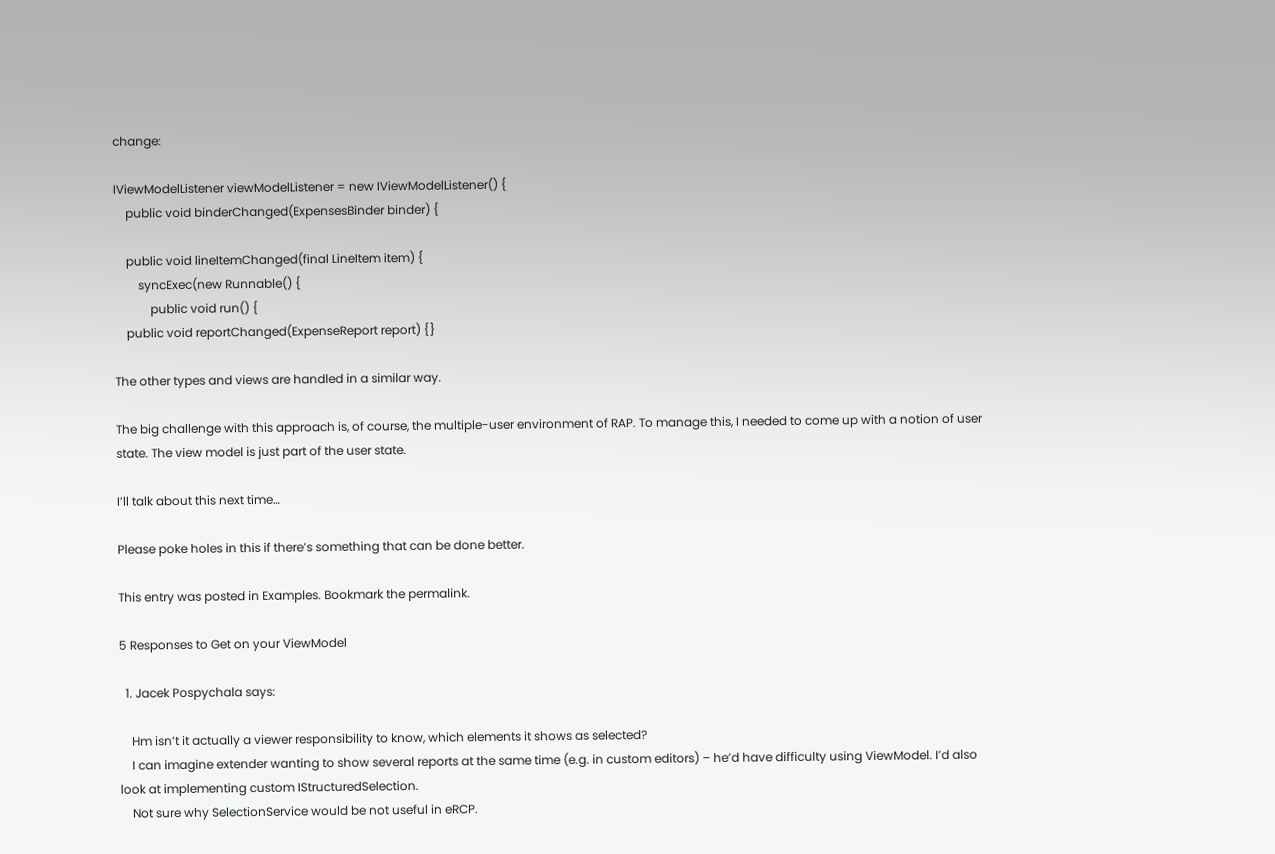change:

IViewModelListener viewModelListener = new IViewModelListener() {
    public void binderChanged(ExpensesBinder binder) {

    public void lineItemChanged(final LineItem item) {
        syncExec(new Runnable() {
            public void run() {
    public void reportChanged(ExpenseReport report) {}

The other types and views are handled in a similar way.

The big challenge with this approach is, of course, the multiple-user environment of RAP. To manage this, I needed to come up with a notion of user state. The view model is just part of the user state.

I’ll talk about this next time…

Please poke holes in this if there’s something that can be done better.

This entry was posted in Examples. Bookmark the permalink.

5 Responses to Get on your ViewModel

  1. Jacek Pospychala says:

    Hm isn’t it actually a viewer responsibility to know, which elements it shows as selected?
    I can imagine extender wanting to show several reports at the same time (e.g. in custom editors) – he’d have difficulty using ViewModel. I’d also look at implementing custom IStructuredSelection.
    Not sure why SelectionService would be not useful in eRCP.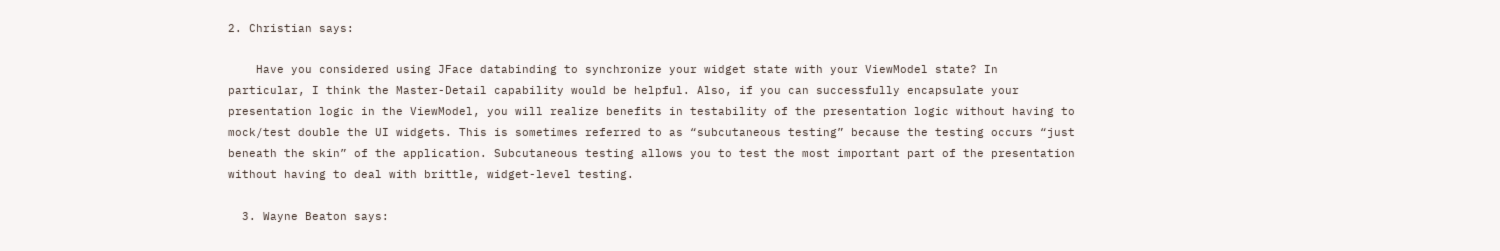2. Christian says:

    Have you considered using JFace databinding to synchronize your widget state with your ViewModel state? In particular, I think the Master-Detail capability would be helpful. Also, if you can successfully encapsulate your presentation logic in the ViewModel, you will realize benefits in testability of the presentation logic without having to mock/test double the UI widgets. This is sometimes referred to as “subcutaneous testing” because the testing occurs “just beneath the skin” of the application. Subcutaneous testing allows you to test the most important part of the presentation without having to deal with brittle, widget-level testing.

  3. Wayne Beaton says: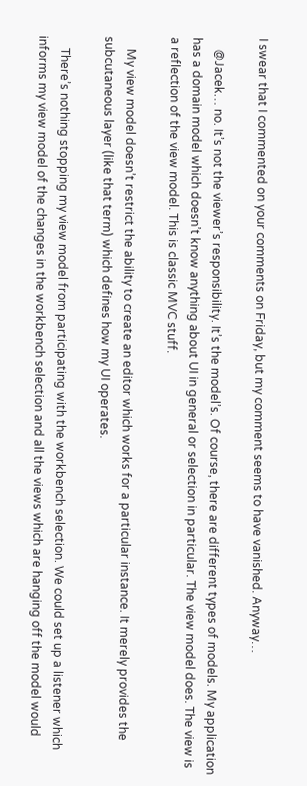I swear that I commented on your comments on Friday, but my comment seems to have vanished. Anyway…

    @Jacek… no. It’s not the viewer’s responsibility. It’s the model’s. Of course, there are different types of models. My application has a domain model which doesn’t know anything about UI in general or selection in particular. The view model does. The view is a reflection of the view model. This is classic MVC stuff.

    My view model doesn’t restrict the ability to create an editor which works for a particular instance. It merely provides the subcutaneous layer (like that term) which defines how my UI operates.

    There’s nothing stopping my view model from participating with the workbench selection. We could set up a listener which informs my view model of the changes in the workbench selection and all the views which are hanging off the model would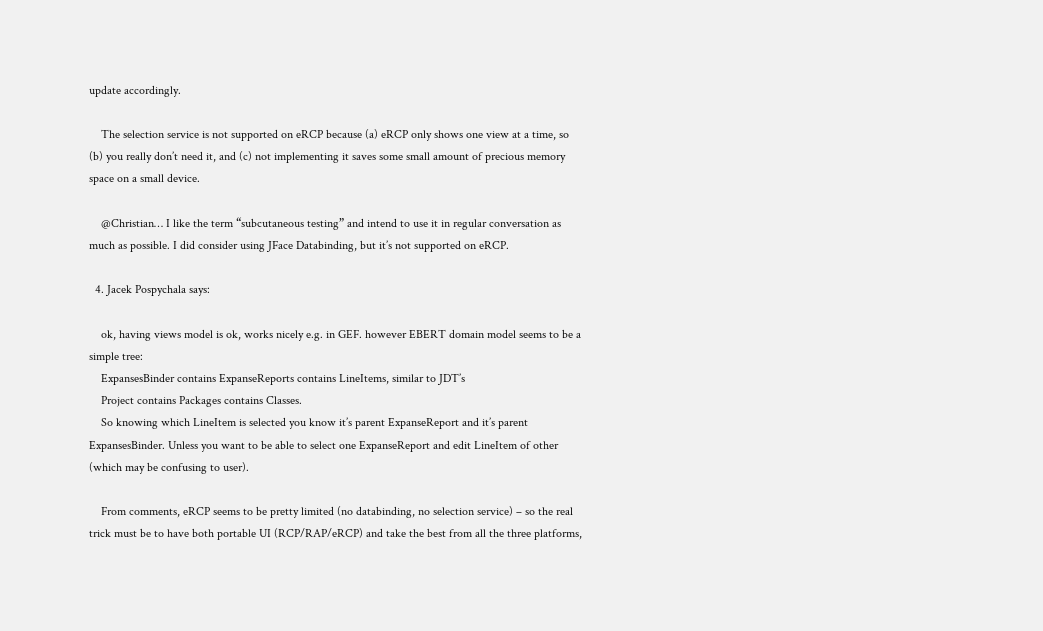update accordingly.

    The selection service is not supported on eRCP because (a) eRCP only shows one view at a time, so (b) you really don’t need it, and (c) not implementing it saves some small amount of precious memory space on a small device.

    @Christian… I like the term “subcutaneous testing” and intend to use it in regular conversation as much as possible. I did consider using JFace Databinding, but it’s not supported on eRCP.

  4. Jacek Pospychala says:

    ok, having views model is ok, works nicely e.g. in GEF. however EBERT domain model seems to be a simple tree:
    ExpansesBinder contains ExpanseReports contains LineItems, similar to JDT’s
    Project contains Packages contains Classes.
    So knowing which LineItem is selected you know it’s parent ExpanseReport and it’s parent ExpansesBinder. Unless you want to be able to select one ExpanseReport and edit LineItem of other (which may be confusing to user).

    From comments, eRCP seems to be pretty limited (no databinding, no selection service) – so the real trick must be to have both portable UI (RCP/RAP/eRCP) and take the best from all the three platforms,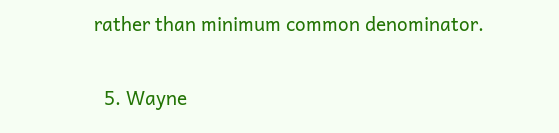rather than minimum common denominator.

  5. Wayne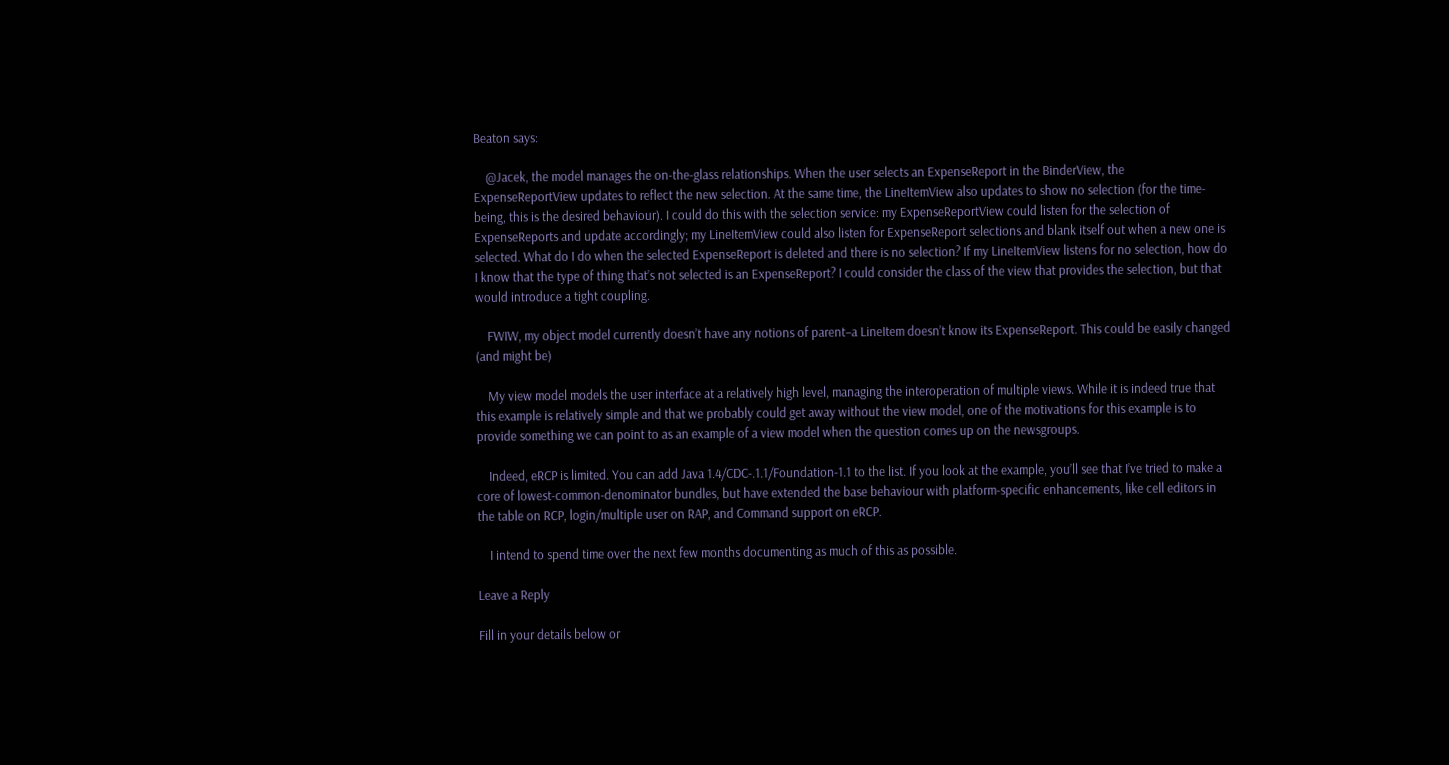Beaton says:

    @Jacek, the model manages the on-the-glass relationships. When the user selects an ExpenseReport in the BinderView, the ExpenseReportView updates to reflect the new selection. At the same time, the LineItemView also updates to show no selection (for the time-being, this is the desired behaviour). I could do this with the selection service: my ExpenseReportView could listen for the selection of ExpenseReports and update accordingly; my LineItemView could also listen for ExpenseReport selections and blank itself out when a new one is selected. What do I do when the selected ExpenseReport is deleted and there is no selection? If my LineItemView listens for no selection, how do I know that the type of thing that’s not selected is an ExpenseReport? I could consider the class of the view that provides the selection, but that would introduce a tight coupling.

    FWIW, my object model currently doesn’t have any notions of parent–a LineItem doesn’t know its ExpenseReport. This could be easily changed (and might be)

    My view model models the user interface at a relatively high level, managing the interoperation of multiple views. While it is indeed true that this example is relatively simple and that we probably could get away without the view model, one of the motivations for this example is to provide something we can point to as an example of a view model when the question comes up on the newsgroups.

    Indeed, eRCP is limited. You can add Java 1.4/CDC-.1.1/Foundation-1.1 to the list. If you look at the example, you’ll see that I’ve tried to make a core of lowest-common-denominator bundles, but have extended the base behaviour with platform-specific enhancements, like cell editors in the table on RCP, login/multiple user on RAP, and Command support on eRCP.

    I intend to spend time over the next few months documenting as much of this as possible.

Leave a Reply

Fill in your details below or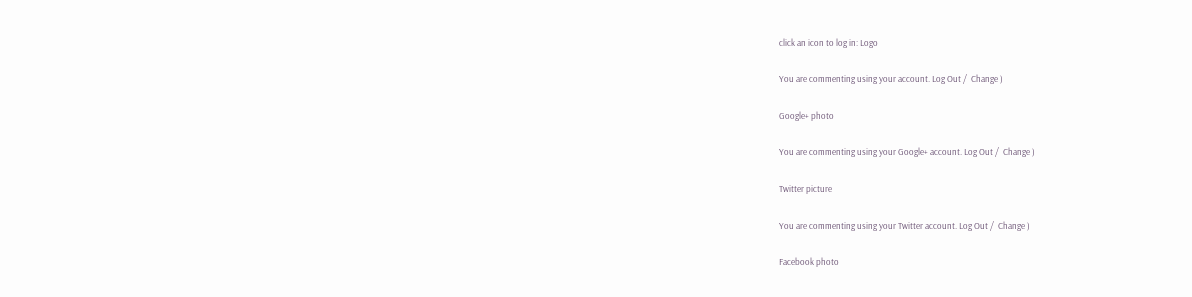click an icon to log in: Logo

You are commenting using your account. Log Out /  Change )

Google+ photo

You are commenting using your Google+ account. Log Out /  Change )

Twitter picture

You are commenting using your Twitter account. Log Out /  Change )

Facebook photo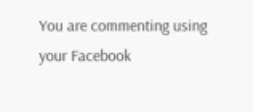You are commenting using your Facebook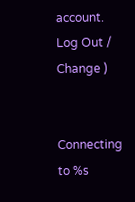account. Log Out /  Change )


Connecting to %s